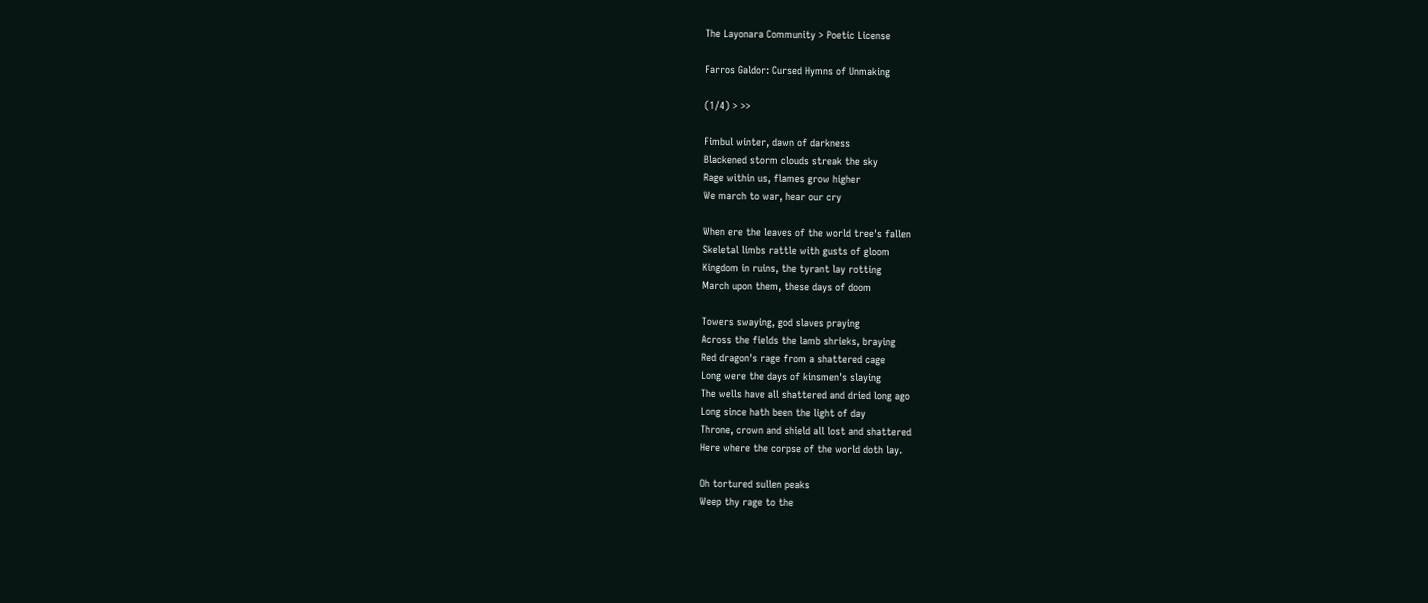The Layonara Community > Poetic License

Farros Galdor: Cursed Hymns of Unmaking

(1/4) > >>

Fimbul winter, dawn of darkness
Blackened storm clouds streak the sky
Rage within us, flames grow higher
We march to war, hear our cry

When ere the leaves of the world tree's fallen
Skeletal limbs rattle with gusts of gloom
Kingdom in ruins, the tyrant lay rotting
March upon them, these days of doom

Towers swaying, god slaves praying
Across the fields the lamb shrieks, braying
Red dragon's rage from a shattered cage
Long were the days of kinsmen's slaying
The wells have all shattered and dried long ago
Long since hath been the light of day
Throne, crown and shield all lost and shattered
Here where the corpse of the world doth lay.

Oh tortured sullen peaks
Weep thy rage to the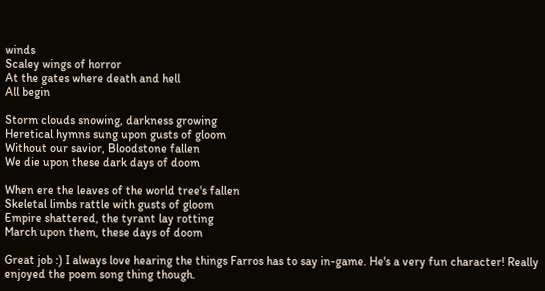winds
Scaley wings of horror
At the gates where death and hell
All begin

Storm clouds snowing, darkness growing
Heretical hymns sung upon gusts of gloom
Without our savior, Bloodstone fallen
We die upon these dark days of doom

When ere the leaves of the world tree's fallen
Skeletal limbs rattle with gusts of gloom
Empire shattered, the tyrant lay rotting
March upon them, these days of doom

Great job :) I always love hearing the things Farros has to say in-game. He's a very fun character! Really enjoyed the poem song thing though.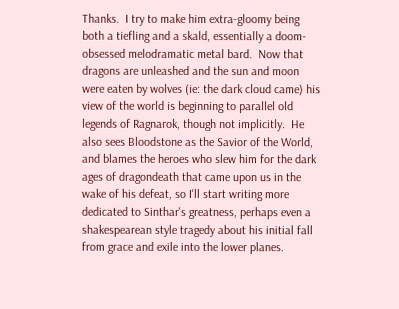Thanks.  I try to make him extra-gloomy being both a tiefling and a skald, essentially a doom-obsessed melodramatic metal bard.  Now that dragons are unleashed and the sun and moon were eaten by wolves (ie: the dark cloud came) his view of the world is beginning to parallel old legends of Ragnarok, though not implicitly.  He also sees Bloodstone as the Savior of the World, and blames the heroes who slew him for the dark ages of dragondeath that came upon us in the wake of his defeat, so I'll start writing more dedicated to Sinthar's greatness, perhaps even a shakespearean style tragedy about his initial fall from grace and exile into the lower planes.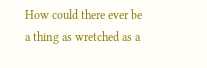How could there ever be
a thing as wretched as a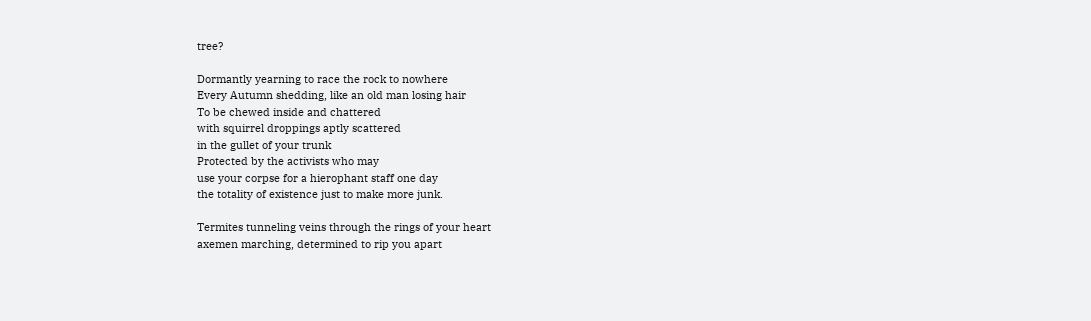tree?

Dormantly yearning to race the rock to nowhere
Every Autumn shedding, like an old man losing hair
To be chewed inside and chattered
with squirrel droppings aptly scattered
in the gullet of your trunk
Protected by the activists who may
use your corpse for a hierophant staff one day
the totality of existence just to make more junk.

Termites tunneling veins through the rings of your heart
axemen marching, determined to rip you apart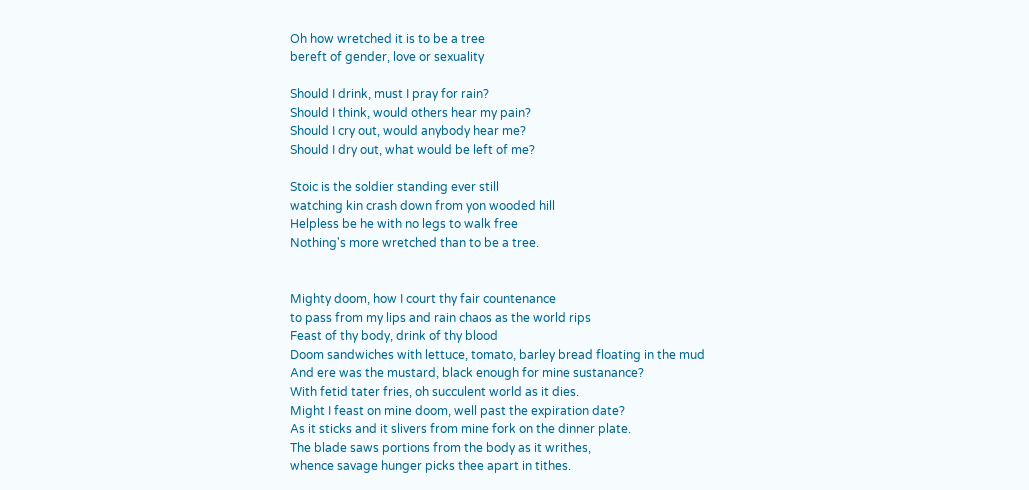Oh how wretched it is to be a tree
bereft of gender, love or sexuality

Should I drink, must I pray for rain?
Should I think, would others hear my pain?
Should I cry out, would anybody hear me?
Should I dry out, what would be left of me?

Stoic is the soldier standing ever still
watching kin crash down from yon wooded hill
Helpless be he with no legs to walk free
Nothing's more wretched than to be a tree.


Mighty doom, how I court thy fair countenance
to pass from my lips and rain chaos as the world rips
Feast of thy body, drink of thy blood
Doom sandwiches with lettuce, tomato, barley bread floating in the mud
And ere was the mustard, black enough for mine sustanance?
With fetid tater fries, oh succulent world as it dies.
Might I feast on mine doom, well past the expiration date?
As it sticks and it slivers from mine fork on the dinner plate.
The blade saws portions from the body as it writhes,
whence savage hunger picks thee apart in tithes.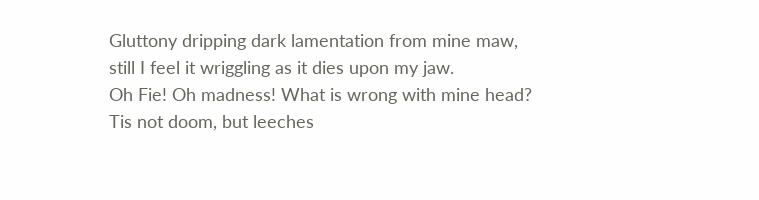Gluttony dripping dark lamentation from mine maw,
still I feel it wriggling as it dies upon my jaw.
Oh Fie! Oh madness! What is wrong with mine head?
Tis not doom, but leeches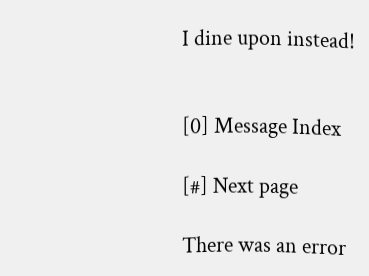I dine upon instead!


[0] Message Index

[#] Next page

There was an error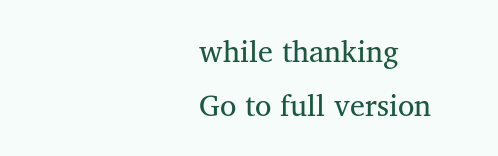while thanking
Go to full version